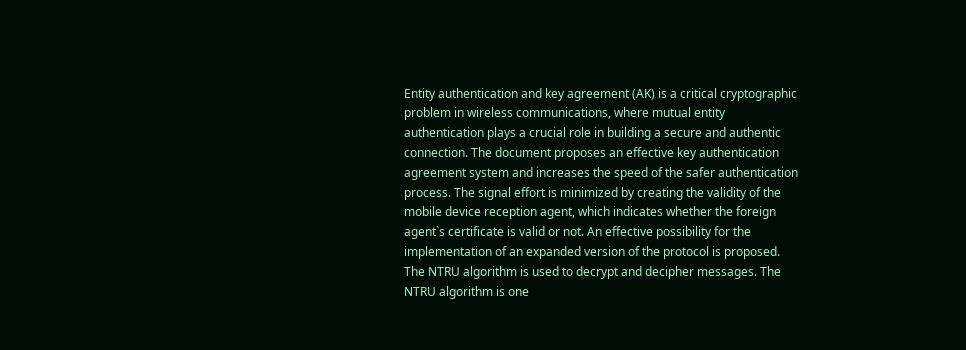Entity authentication and key agreement (AK) is a critical cryptographic problem in wireless communications, where mutual entity authentication plays a crucial role in building a secure and authentic connection. The document proposes an effective key authentication agreement system and increases the speed of the safer authentication process. The signal effort is minimized by creating the validity of the mobile device reception agent, which indicates whether the foreign agent`s certificate is valid or not. An effective possibility for the implementation of an expanded version of the protocol is proposed. The NTRU algorithm is used to decrypt and decipher messages. The NTRU algorithm is one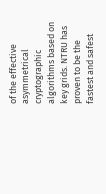of the effective asymmetrical cryptographic algorithms based on key grids. NTRU has proven to be the fastest and safest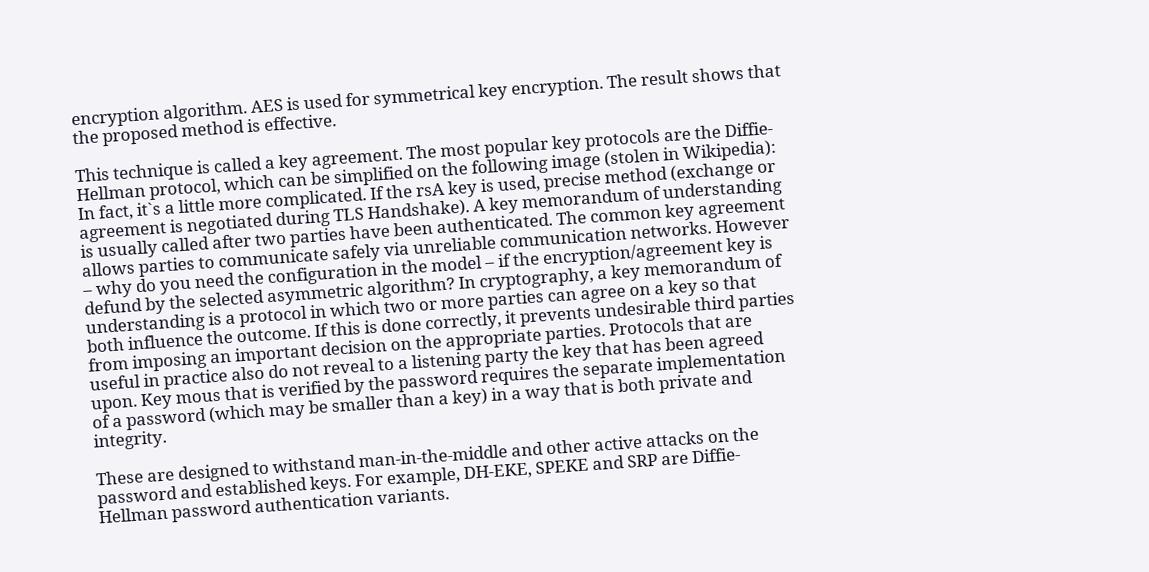encryption algorithm. AES is used for symmetrical key encryption. The result shows that the proposed method is effective.

This technique is called a key agreement. The most popular key protocols are the Diffie-Hellman protocol, which can be simplified on the following image (stolen in Wikipedia): In fact, it`s a little more complicated. If the rsA key is used, precise method (exchange or agreement is negotiated during TLS Handshake). A key memorandum of understanding is usually called after two parties have been authenticated. The common key agreement allows parties to communicate safely via unreliable communication networks. However – why do you need the configuration in the model – if the encryption/agreement key is defund by the selected asymmetric algorithm? In cryptography, a key memorandum of understanding is a protocol in which two or more parties can agree on a key so that both influence the outcome. If this is done correctly, it prevents undesirable third parties from imposing an important decision on the appropriate parties. Protocols that are useful in practice also do not reveal to a listening party the key that has been agreed upon. Key mous that is verified by the password requires the separate implementation of a password (which may be smaller than a key) in a way that is both private and integrity.

These are designed to withstand man-in-the-middle and other active attacks on the password and established keys. For example, DH-EKE, SPEKE and SRP are Diffie-Hellman password authentication variants.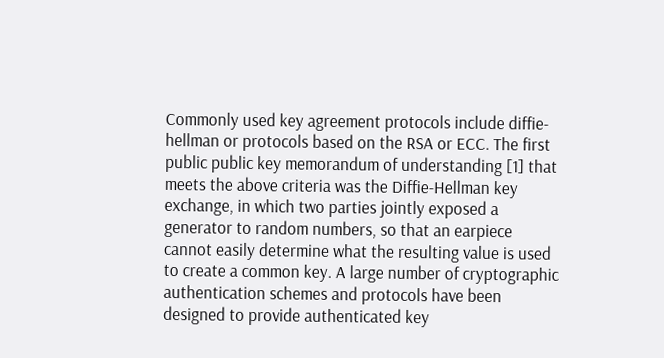Commonly used key agreement protocols include diffie-hellman or protocols based on the RSA or ECC. The first public public key memorandum of understanding [1] that meets the above criteria was the Diffie-Hellman key exchange, in which two parties jointly exposed a generator to random numbers, so that an earpiece cannot easily determine what the resulting value is used to create a common key. A large number of cryptographic authentication schemes and protocols have been designed to provide authenticated key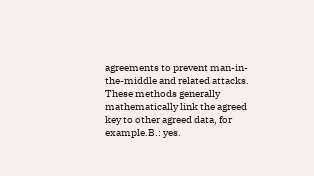agreements to prevent man-in-the-middle and related attacks. These methods generally mathematically link the agreed key to other agreed data, for example.B.: yes.